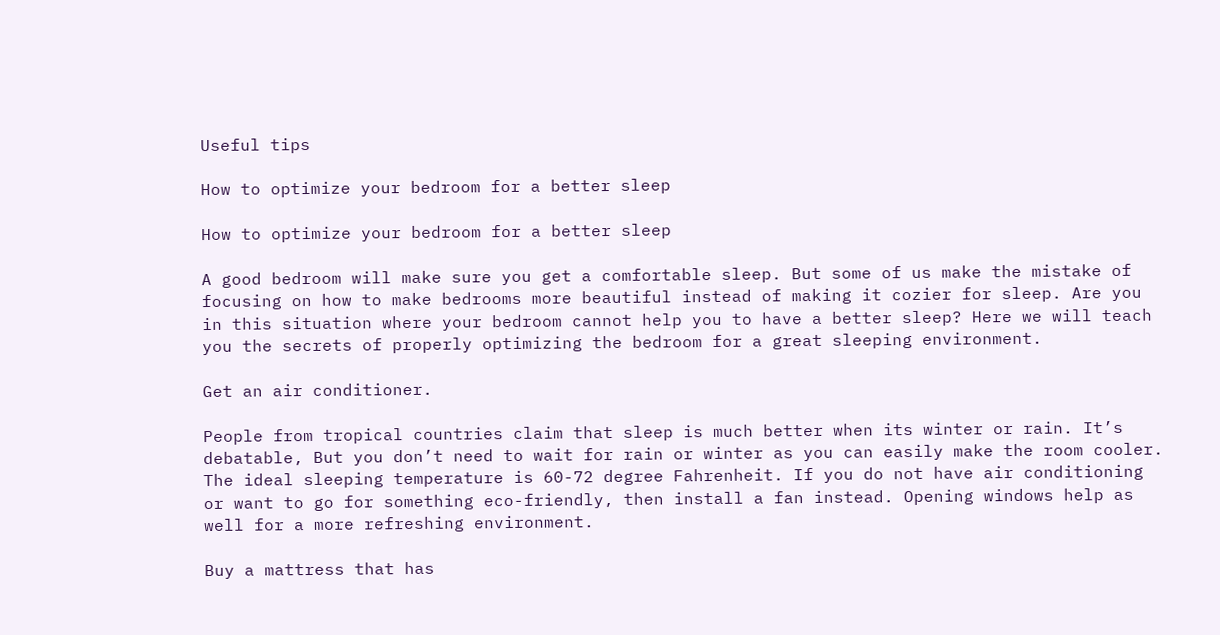Useful tips

How to optimize your bedroom for a better sleep

How to optimize your bedroom for a better sleep

A good bedroom will make sure you get a comfortable sleep. But some of us make the mistake of focusing on how to make bedrooms more beautiful instead of making it cozier for sleep. Are you in this situation where your bedroom cannot help you to have a better sleep? Here we will teach you the secrets of properly optimizing the bedroom for a great sleeping environment.

Get an air conditioner.

People from tropical countries claim that sleep is much better when its winter or rain. It’s debatable, But you don’t need to wait for rain or winter as you can easily make the room cooler. The ideal sleeping temperature is 60-72 degree Fahrenheit. If you do not have air conditioning or want to go for something eco-friendly, then install a fan instead. Opening windows help as well for a more refreshing environment.

Buy a mattress that has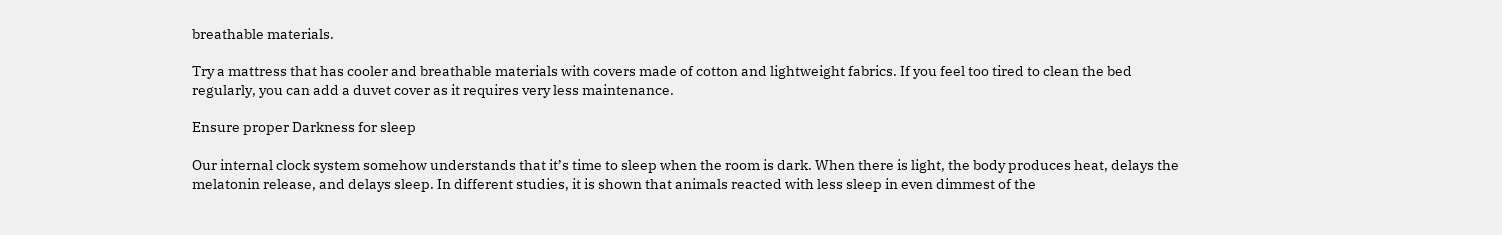breathable materials.

Try a mattress that has cooler and breathable materials with covers made of cotton and lightweight fabrics. If you feel too tired to clean the bed regularly, you can add a duvet cover as it requires very less maintenance.

Ensure proper Darkness for sleep

Our internal clock system somehow understands that it’s time to sleep when the room is dark. When there is light, the body produces heat, delays the melatonin release, and delays sleep. In different studies, it is shown that animals reacted with less sleep in even dimmest of the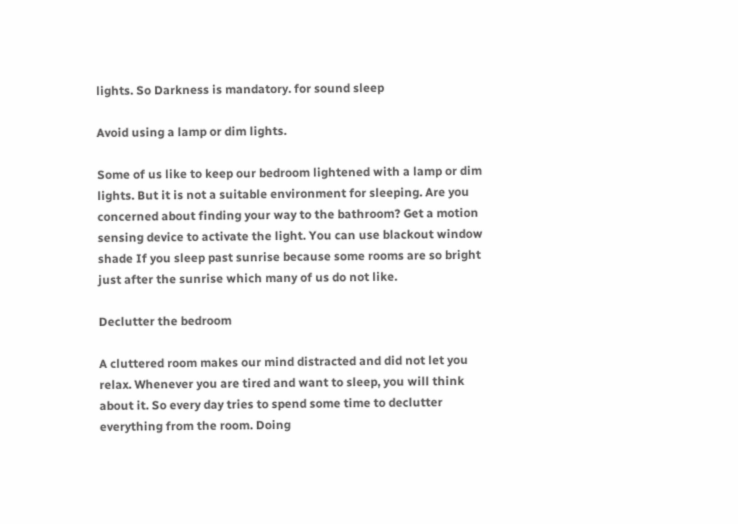lights. So Darkness is mandatory. for sound sleep

Avoid using a lamp or dim lights.

Some of us like to keep our bedroom lightened with a lamp or dim lights. But it is not a suitable environment for sleeping. Are you concerned about finding your way to the bathroom? Get a motion sensing device to activate the light. You can use blackout window shade If you sleep past sunrise because some rooms are so bright just after the sunrise which many of us do not like.

Declutter the bedroom

A cluttered room makes our mind distracted and did not let you relax. Whenever you are tired and want to sleep, you will think about it. So every day tries to spend some time to declutter everything from the room. Doing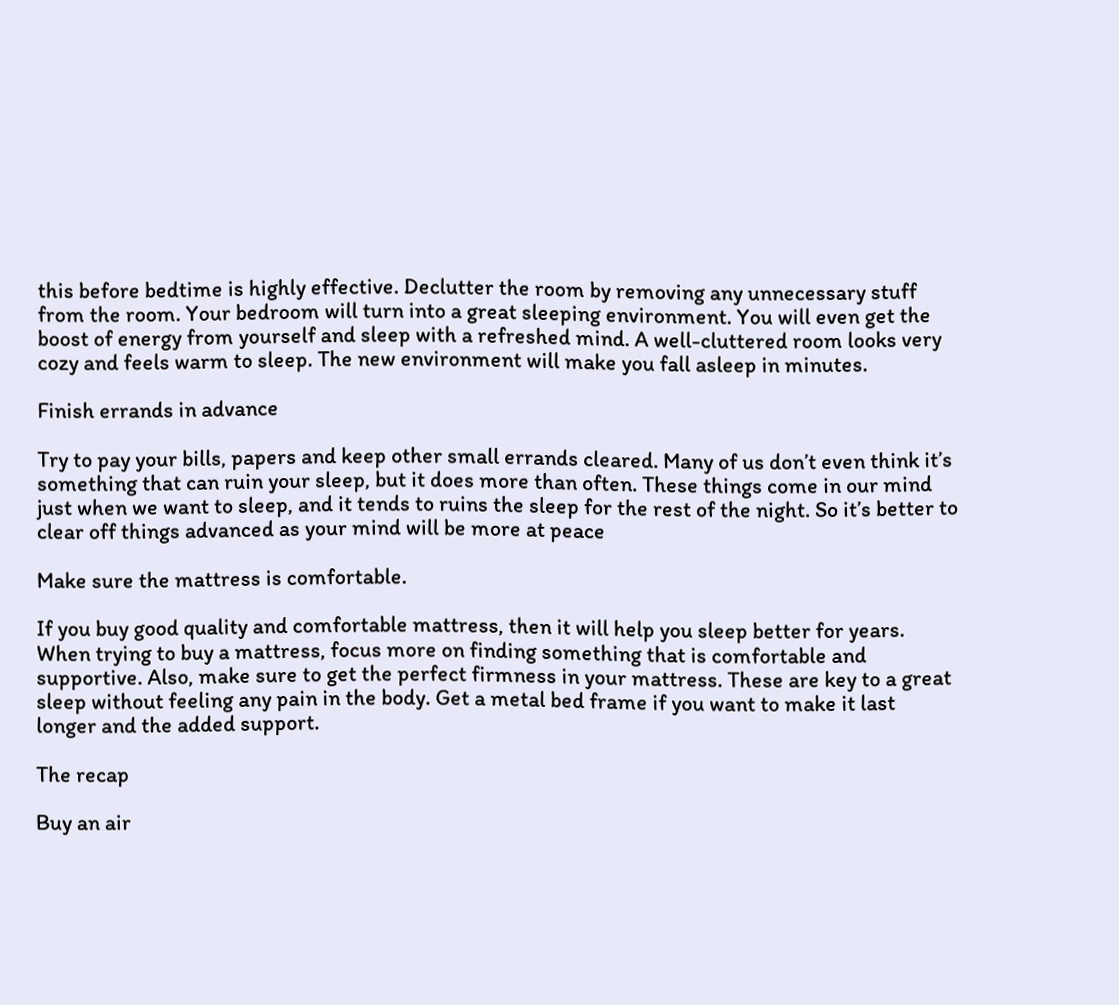this before bedtime is highly effective. Declutter the room by removing any unnecessary stuff from the room. Your bedroom will turn into a great sleeping environment. You will even get the boost of energy from yourself and sleep with a refreshed mind. A well-cluttered room looks very cozy and feels warm to sleep. The new environment will make you fall asleep in minutes.

Finish errands in advance

Try to pay your bills, papers and keep other small errands cleared. Many of us don’t even think it’s something that can ruin your sleep, but it does more than often. These things come in our mind just when we want to sleep, and it tends to ruins the sleep for the rest of the night. So it’s better to clear off things advanced as your mind will be more at peace

Make sure the mattress is comfortable.

If you buy good quality and comfortable mattress, then it will help you sleep better for years. When trying to buy a mattress, focus more on finding something that is comfortable and supportive. Also, make sure to get the perfect firmness in your mattress. These are key to a great sleep without feeling any pain in the body. Get a metal bed frame if you want to make it last longer and the added support.

The recap

Buy an air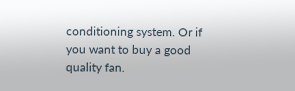conditioning system. Or if you want to buy a good quality fan.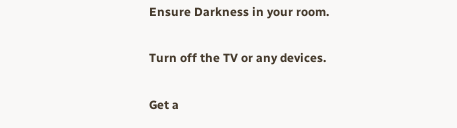Ensure Darkness in your room.

Turn off the TV or any devices.

Get a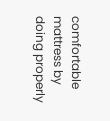comfortable mattress by doing properly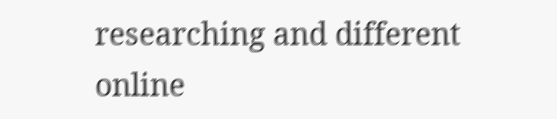researching and different online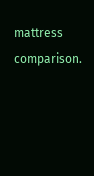mattress comparison.